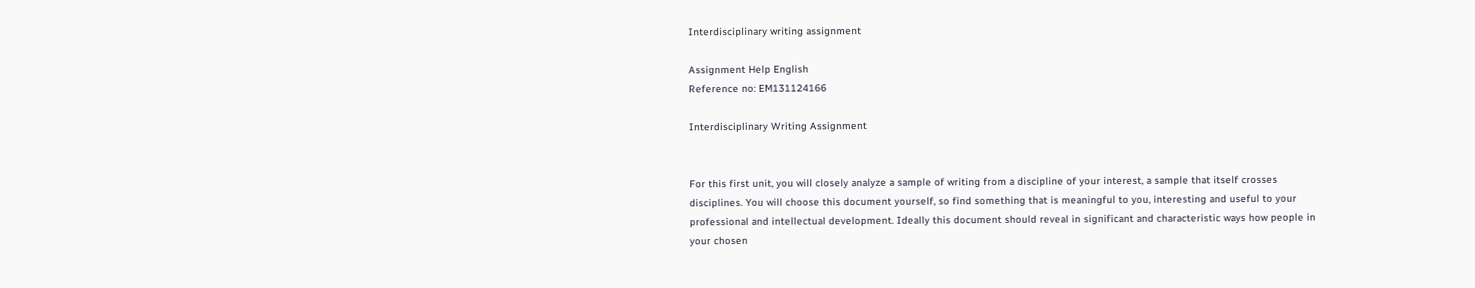Interdisciplinary writing assignment

Assignment Help English
Reference no: EM131124166

Interdisciplinary Writing Assignment


For this first unit, you will closely analyze a sample of writing from a discipline of your interest, a sample that itself crosses disciplines. You will choose this document yourself, so find something that is meaningful to you, interesting and useful to your professional and intellectual development. Ideally this document should reveal in significant and characteristic ways how people in your chosen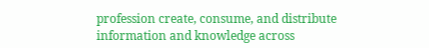profession create, consume, and distribute information and knowledge across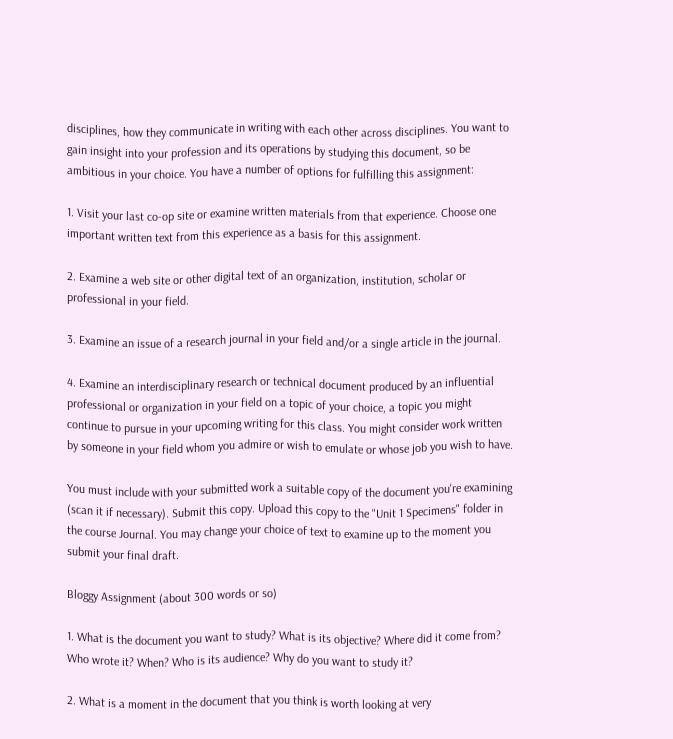disciplines, how they communicate in writing with each other across disciplines. You want to gain insight into your profession and its operations by studying this document, so be ambitious in your choice. You have a number of options for fulfilling this assignment:

1. Visit your last co-op site or examine written materials from that experience. Choose one important written text from this experience as a basis for this assignment.

2. Examine a web site or other digital text of an organization, institution, scholar or professional in your field.

3. Examine an issue of a research journal in your field and/or a single article in the journal.

4. Examine an interdisciplinary research or technical document produced by an influential professional or organization in your field on a topic of your choice, a topic you might continue to pursue in your upcoming writing for this class. You might consider work written by someone in your field whom you admire or wish to emulate or whose job you wish to have.

You must include with your submitted work a suitable copy of the document you're examining (scan it if necessary). Submit this copy. Upload this copy to the "Unit 1 Specimens" folder in the course Journal. You may change your choice of text to examine up to the moment you submit your final draft.

Bloggy Assignment (about 300 words or so)

1. What is the document you want to study? What is its objective? Where did it come from? Who wrote it? When? Who is its audience? Why do you want to study it?

2. What is a moment in the document that you think is worth looking at very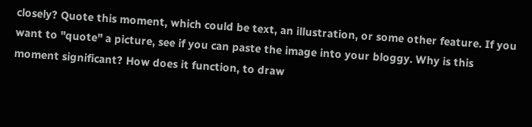closely? Quote this moment, which could be text, an illustration, or some other feature. If you want to "quote" a picture, see if you can paste the image into your bloggy. Why is this moment significant? How does it function, to draw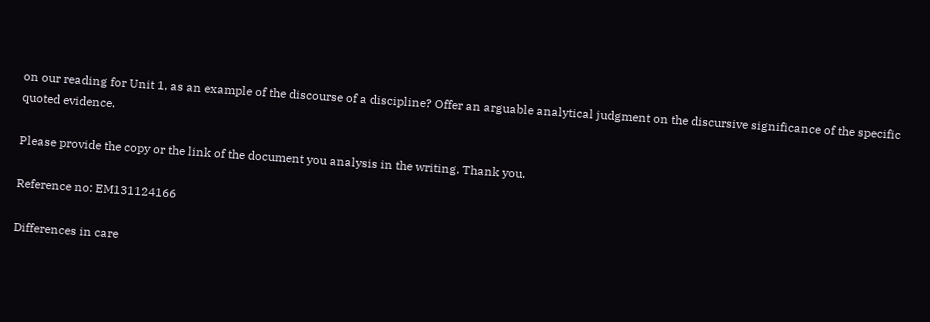on our reading for Unit 1, as an example of the discourse of a discipline? Offer an arguable analytical judgment on the discursive significance of the specific quoted evidence.

Please provide the copy or the link of the document you analysis in the writing. Thank you.

Reference no: EM131124166

Differences in care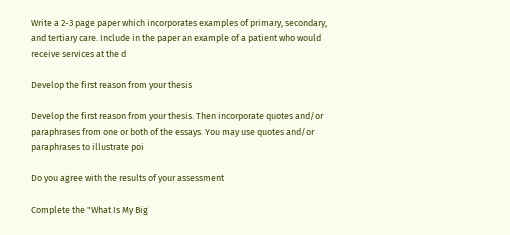Write a 2-3 page paper which incorporates examples of primary, secondary, and tertiary care. Include in the paper an example of a patient who would receive services at the d

Develop the first reason from your thesis

Develop the first reason from your thesis. Then incorporate quotes and/or paraphrases from one or both of the essays. You may use quotes and/or paraphrases to illustrate poi

Do you agree with the results of your assessment

Complete the "What Is My Big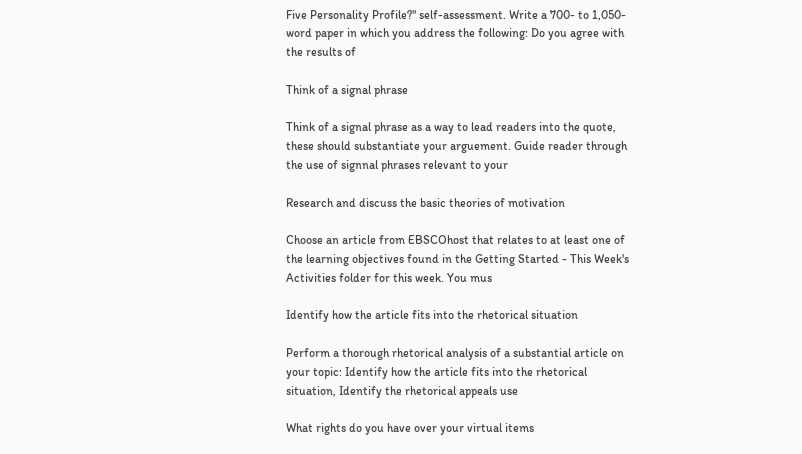Five Personality Profile?" self-assessment. Write a 700- to 1,050-word paper in which you address the following: Do you agree with the results of

Think of a signal phrase

Think of a signal phrase as a way to lead readers into the quote, these should substantiate your arguement. Guide reader through the use of signnal phrases relevant to your

Research and discuss the basic theories of motivation

Choose an article from EBSCOhost that relates to at least one of the learning objectives found in the Getting Started - This Week's Activities folder for this week. You mus

Identify how the article fits into the rhetorical situation

Perform a thorough rhetorical analysis of a substantial article on your topic: Identify how the article fits into the rhetorical situation, Identify the rhetorical appeals use

What rights do you have over your virtual items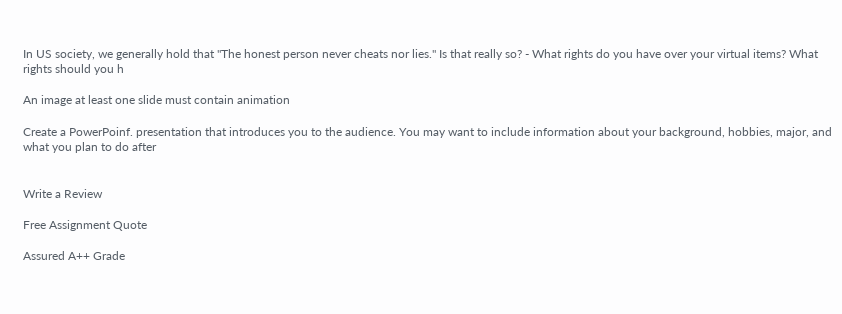In US society, we generally hold that "The honest person never cheats nor lies." Is that really so? - What rights do you have over your virtual items? What rights should you h

An image at least one slide must contain animation

Create a PowerPoinf. presentation that introduces you to the audience. You may want to include information about your background, hobbies, major, and what you plan to do after


Write a Review

Free Assignment Quote

Assured A++ Grade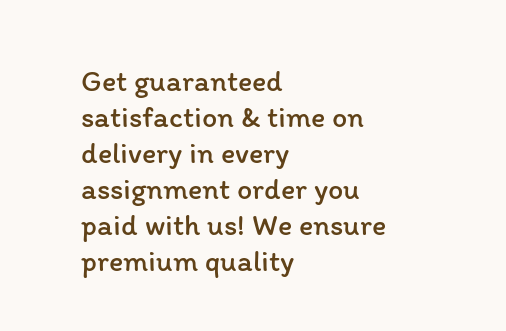Get guaranteed satisfaction & time on delivery in every assignment order you paid with us! We ensure premium quality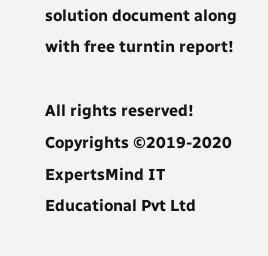solution document along with free turntin report!

All rights reserved! Copyrights ©2019-2020 ExpertsMind IT Educational Pvt Ltd